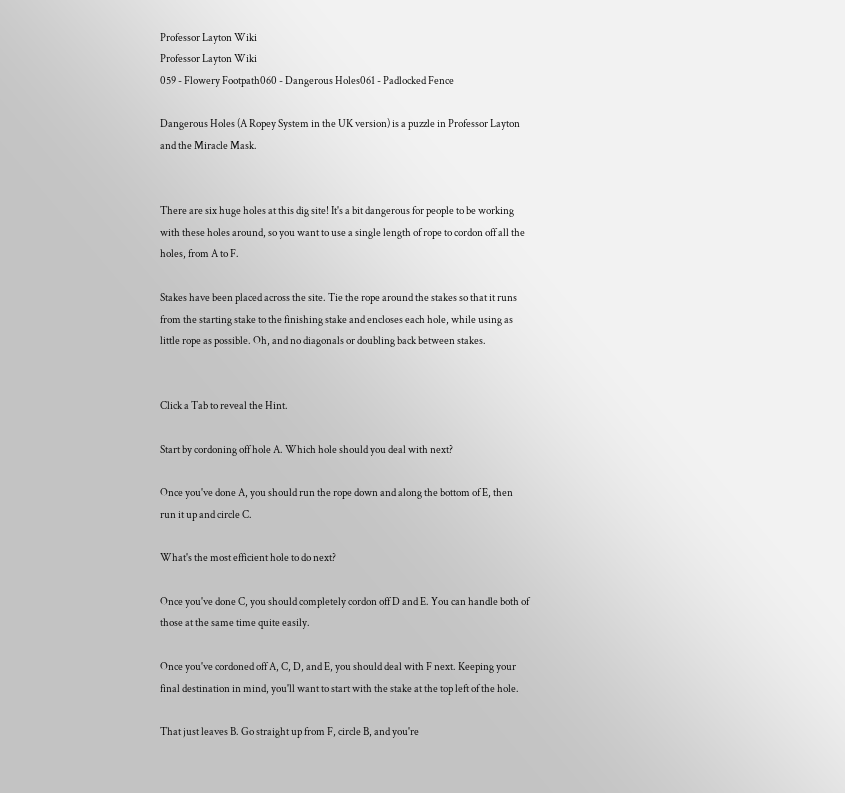Professor Layton Wiki
Professor Layton Wiki
059 - Flowery Footpath060 - Dangerous Holes061 - Padlocked Fence

Dangerous Holes (A Ropey System in the UK version) is a puzzle in Professor Layton and the Miracle Mask.


There are six huge holes at this dig site! It's a bit dangerous for people to be working with these holes around, so you want to use a single length of rope to cordon off all the holes, from A to F.

Stakes have been placed across the site. Tie the rope around the stakes so that it runs from the starting stake to the finishing stake and encloses each hole, while using as little rope as possible. Oh, and no diagonals or doubling back between stakes.


Click a Tab to reveal the Hint.

Start by cordoning off hole A. Which hole should you deal with next?

Once you've done A, you should run the rope down and along the bottom of E, then run it up and circle C.

What's the most efficient hole to do next?

Once you've done C, you should completely cordon off D and E. You can handle both of those at the same time quite easily.

Once you've cordoned off A, C, D, and E, you should deal with F next. Keeping your final destination in mind, you'll want to start with the stake at the top left of the hole.

That just leaves B. Go straight up from F, circle B, and you're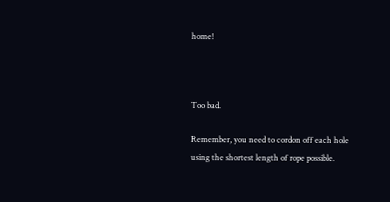home!



Too bad.

Remember, you need to cordon off each hole using the shortest length of rope possible.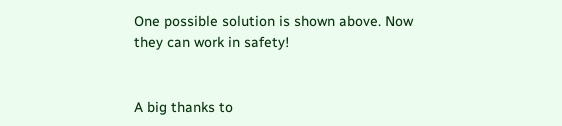One possible solution is shown above. Now they can work in safety!


A big thanks to